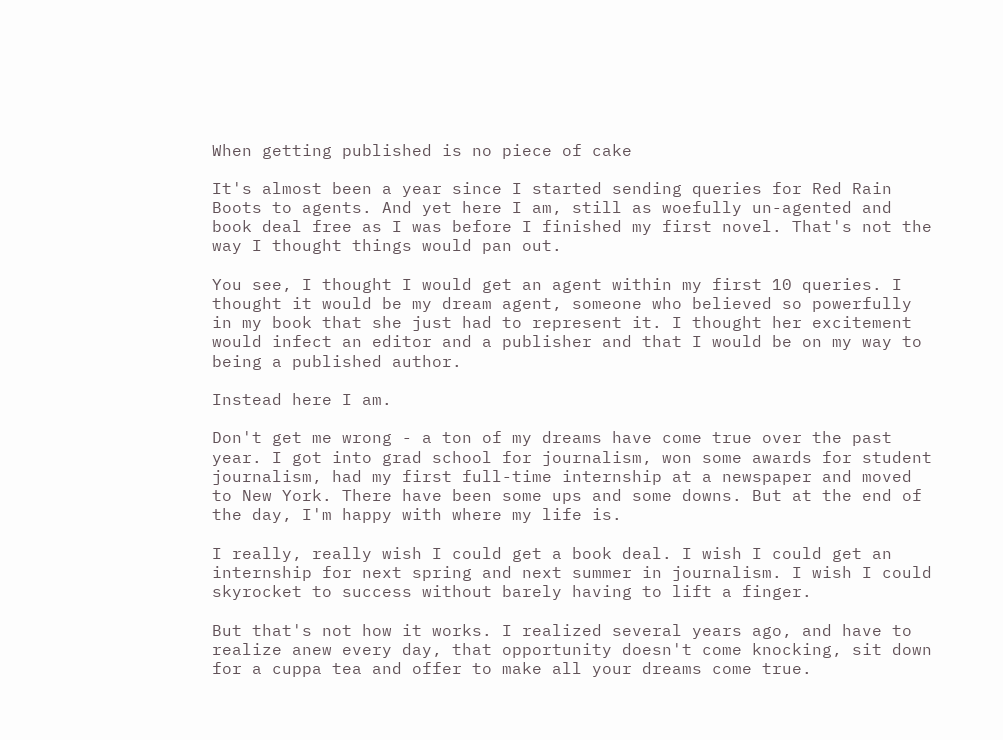When getting published is no piece of cake

It's almost been a year since I started sending queries for Red Rain Boots to agents. And yet here I am, still as woefully un-agented and book deal free as I was before I finished my first novel. That's not the way I thought things would pan out.

You see, I thought I would get an agent within my first 10 queries. I thought it would be my dream agent, someone who believed so powerfully in my book that she just had to represent it. I thought her excitement would infect an editor and a publisher and that I would be on my way to being a published author.

Instead here I am.

Don't get me wrong - a ton of my dreams have come true over the past year. I got into grad school for journalism, won some awards for student journalism, had my first full-time internship at a newspaper and moved to New York. There have been some ups and some downs. But at the end of the day, I'm happy with where my life is.

I really, really wish I could get a book deal. I wish I could get an internship for next spring and next summer in journalism. I wish I could skyrocket to success without barely having to lift a finger.

But that's not how it works. I realized several years ago, and have to realize anew every day, that opportunity doesn't come knocking, sit down for a cuppa tea and offer to make all your dreams come true.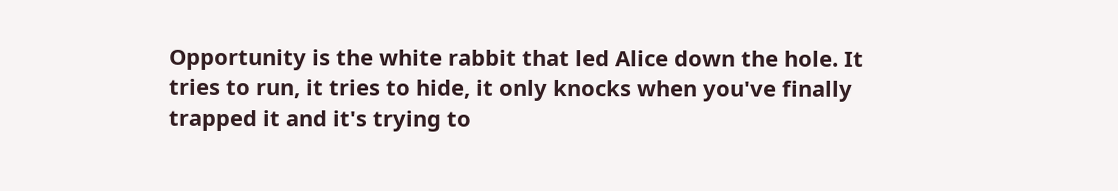Opportunity is the white rabbit that led Alice down the hole. It tries to run, it tries to hide, it only knocks when you've finally trapped it and it's trying to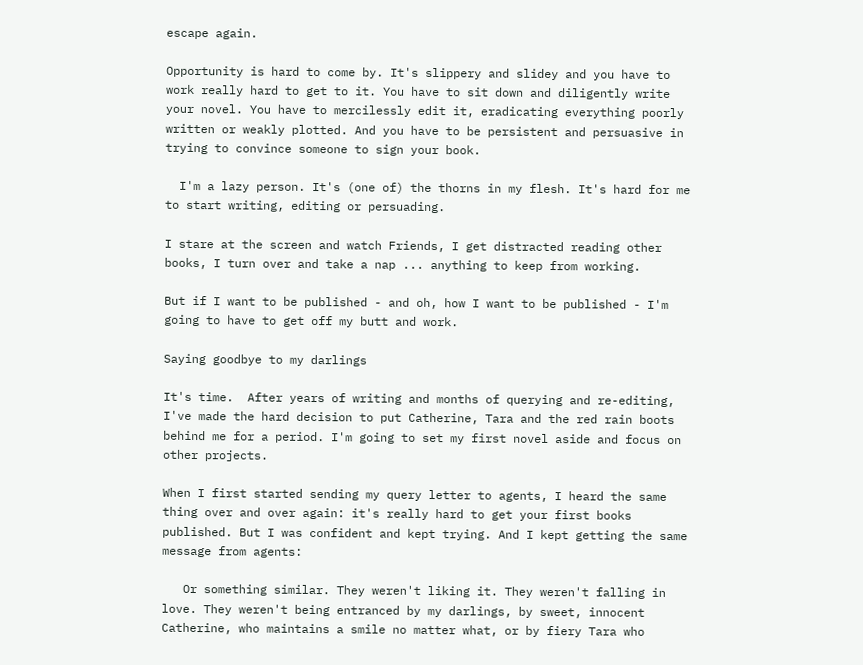escape again.

Opportunity is hard to come by. It's slippery and slidey and you have to work really hard to get to it. You have to sit down and diligently write your novel. You have to mercilessly edit it, eradicating everything poorly written or weakly plotted. And you have to be persistent and persuasive in trying to convince someone to sign your book.

  I'm a lazy person. It's (one of) the thorns in my flesh. It's hard for me to start writing, editing or persuading.

I stare at the screen and watch Friends, I get distracted reading other books, I turn over and take a nap ... anything to keep from working.

But if I want to be published - and oh, how I want to be published - I'm going to have to get off my butt and work.

Saying goodbye to my darlings

It's time.  After years of writing and months of querying and re-editing, I've made the hard decision to put Catherine, Tara and the red rain boots behind me for a period. I'm going to set my first novel aside and focus on other projects.

When I first started sending my query letter to agents, I heard the same thing over and over again: it's really hard to get your first books published. But I was confident and kept trying. And I kept getting the same message from agents:

   Or something similar. They weren't liking it. They weren't falling in love. They weren't being entranced by my darlings, by sweet, innocent Catherine, who maintains a smile no matter what, or by fiery Tara who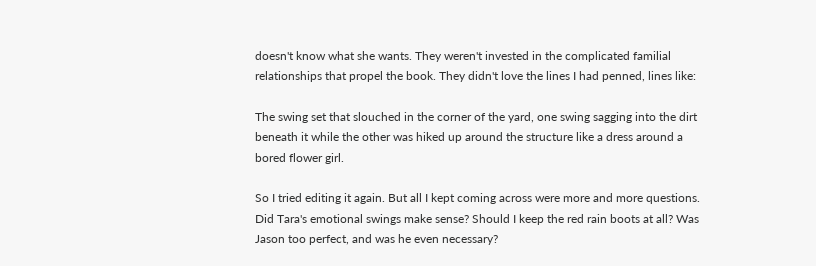doesn't know what she wants. They weren't invested in the complicated familial relationships that propel the book. They didn't love the lines I had penned, lines like:

The swing set that slouched in the corner of the yard, one swing sagging into the dirt beneath it while the other was hiked up around the structure like a dress around a bored flower girl.

So I tried editing it again. But all I kept coming across were more and more questions. Did Tara's emotional swings make sense? Should I keep the red rain boots at all? Was Jason too perfect, and was he even necessary?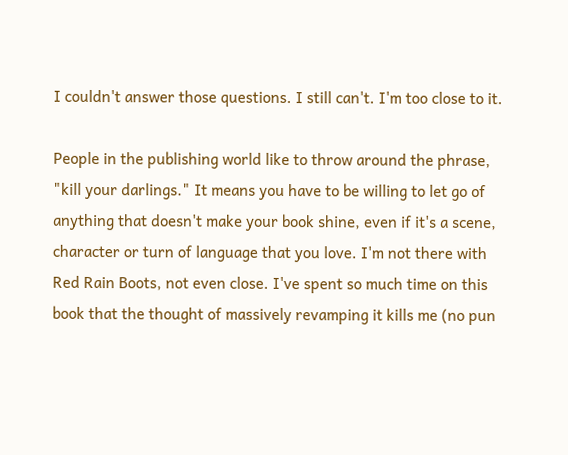I couldn't answer those questions. I still can't. I'm too close to it.

People in the publishing world like to throw around the phrase, "kill your darlings." It means you have to be willing to let go of anything that doesn't make your book shine, even if it's a scene, character or turn of language that you love. I'm not there with Red Rain Boots, not even close. I've spent so much time on this book that the thought of massively revamping it kills me (no pun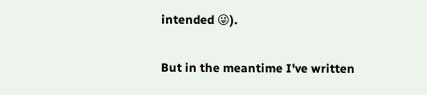intended 😜).

But in the meantime I've written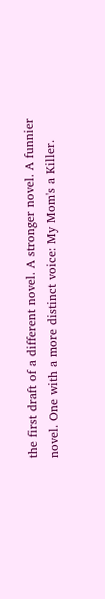the first draft of a different novel. A stronger novel. A funnier novel. One with a more distinct voice: My Mom's a Killer.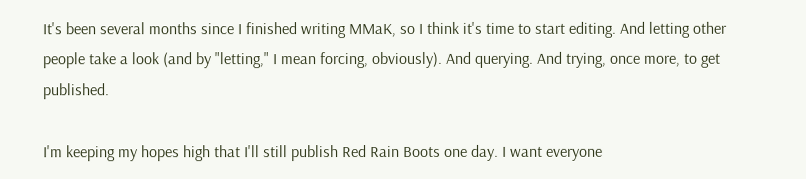It's been several months since I finished writing MMaK, so I think it's time to start editing. And letting other people take a look (and by "letting," I mean forcing, obviously). And querying. And trying, once more, to get published.

I'm keeping my hopes high that I'll still publish Red Rain Boots one day. I want everyone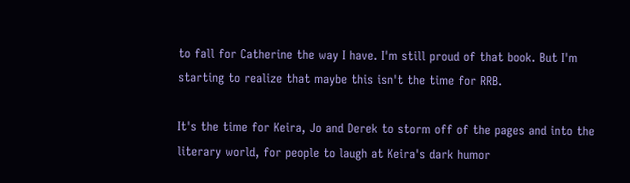to fall for Catherine the way I have. I'm still proud of that book. But I'm starting to realize that maybe this isn't the time for RRB.

It's the time for Keira, Jo and Derek to storm off of the pages and into the literary world, for people to laugh at Keira's dark humor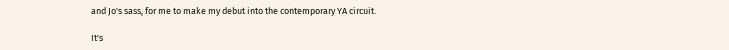and Jo's sass, for me to make my debut into the contemporary YA circuit.

It's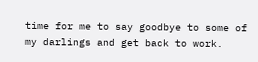time for me to say goodbye to some of my darlings and get back to work.